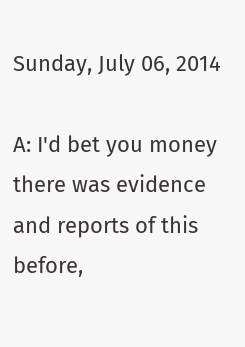Sunday, July 06, 2014

A: I'd bet you money there was evidence and reports of this before,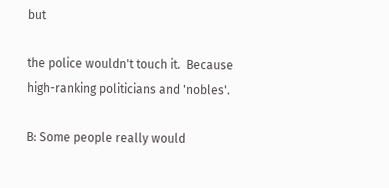but

the police wouldn't touch it.  Because high-ranking politicians and 'nobles'.

B: Some people really would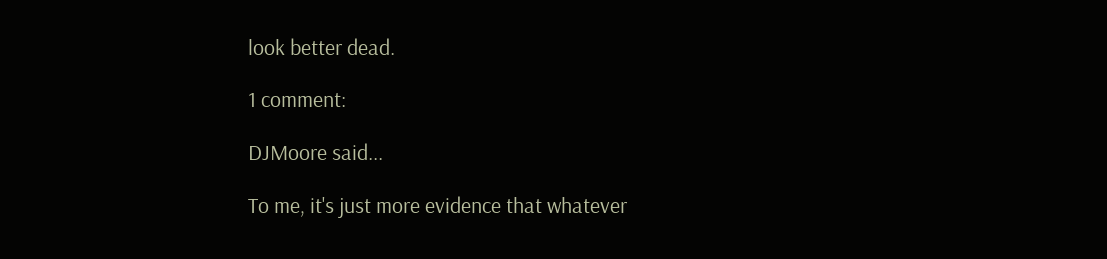look better dead.

1 comment:

DJMoore said...

To me, it's just more evidence that whatever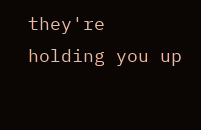they're holding you up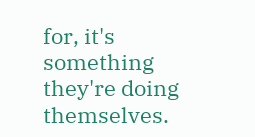for, it's something they're doing themselves.